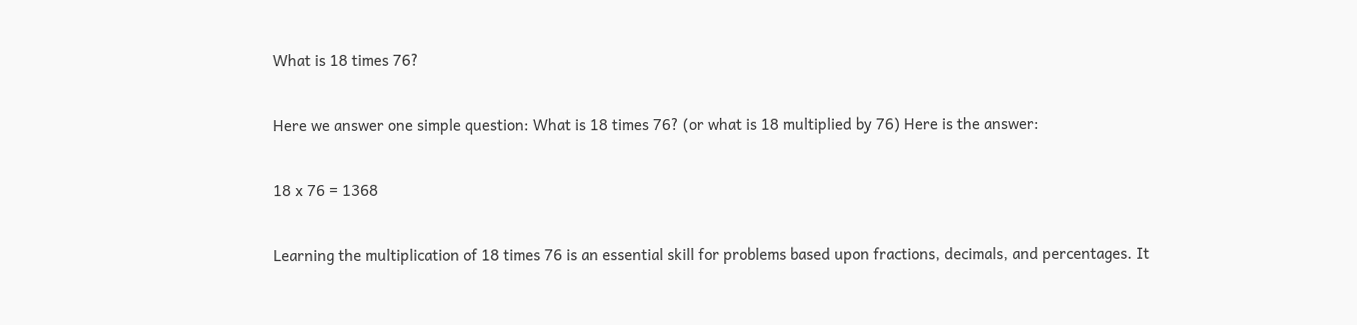What is 18 times 76?

Here we answer one simple question: What is 18 times 76? (or what is 18 multiplied by 76) Here is the answer:

18 x 76 = 1368

Learning the multiplication of 18 times 76 is an essential skill for problems based upon fractions, decimals, and percentages. It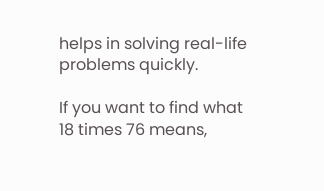helps in solving real-life problems quickly.

If you want to find what 18 times 76 means,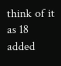think of it as 18 added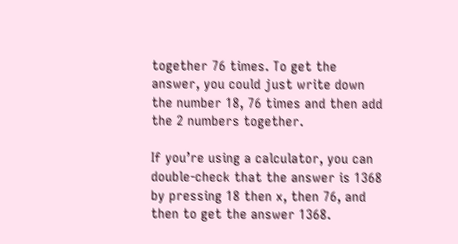together 76 times. To get the answer, you could just write down the number 18, 76 times and then add the 2 numbers together.

If you’re using a calculator, you can double-check that the answer is 1368 by pressing 18 then x, then 76, and then to get the answer 1368.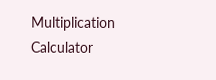Multiplication Calculator